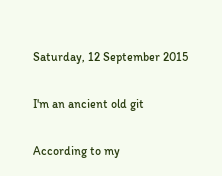Saturday, 12 September 2015

I'm an ancient old git

According to my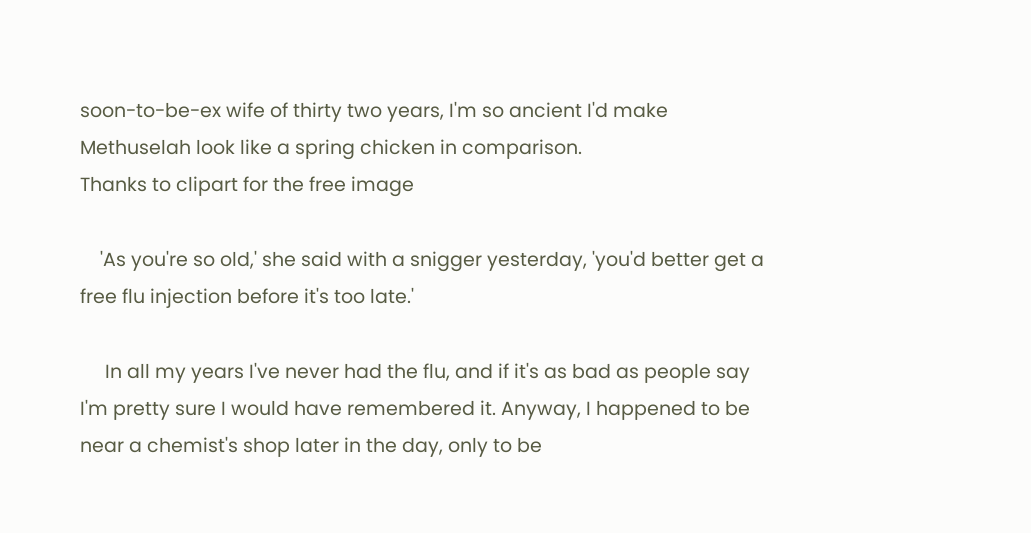soon-to-be-ex wife of thirty two years, I'm so ancient I'd make Methuselah look like a spring chicken in comparison.
Thanks to clipart for the free image

    'As you're so old,' she said with a snigger yesterday, 'you'd better get a free flu injection before it's too late.'

     In all my years I've never had the flu, and if it's as bad as people say I'm pretty sure I would have remembered it. Anyway, I happened to be near a chemist's shop later in the day, only to be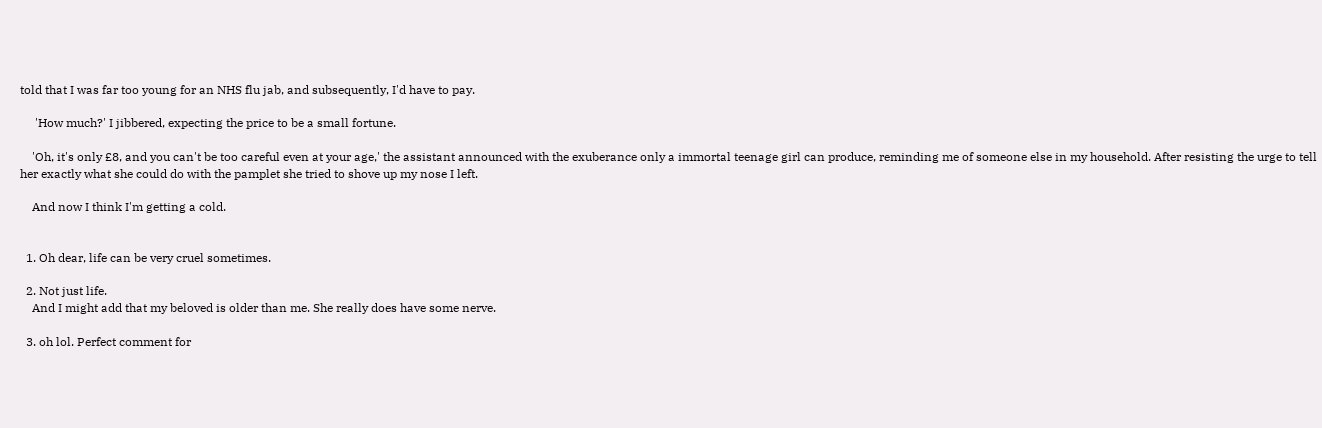told that I was far too young for an NHS flu jab, and subsequently, I'd have to pay.

     'How much?' I jibbered, expecting the price to be a small fortune.

    'Oh, it's only £8, and you can't be too careful even at your age,' the assistant announced with the exuberance only a immortal teenage girl can produce, reminding me of someone else in my household. After resisting the urge to tell her exactly what she could do with the pamplet she tried to shove up my nose I left.

    And now I think I'm getting a cold.


  1. Oh dear, life can be very cruel sometimes.

  2. Not just life.
    And I might add that my beloved is older than me. She really does have some nerve.

  3. oh lol. Perfect comment for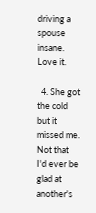driving a spouse insane. Love it.

  4. She got the cold but it missed me. Not that I'd ever be glad at another's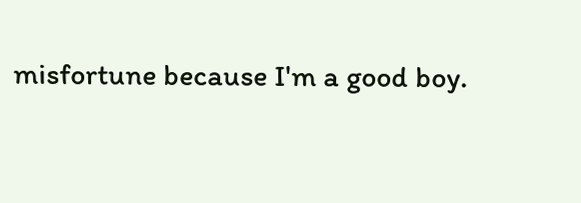misfortune because I'm a good boy.